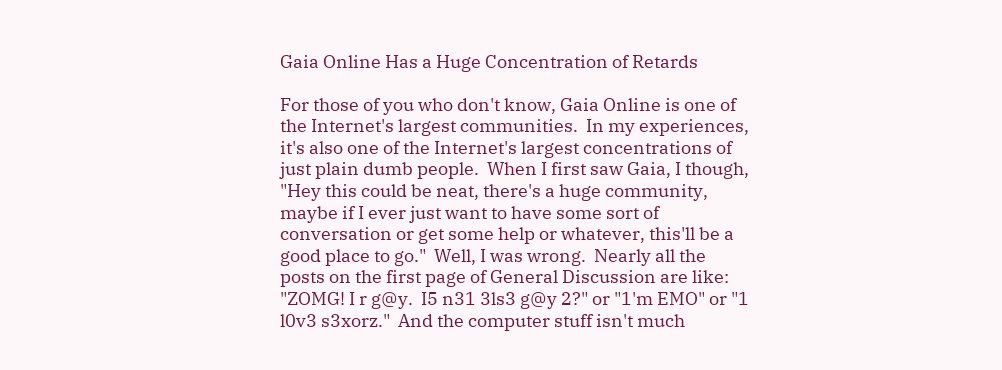Gaia Online Has a Huge Concentration of Retards

For those of you who don't know, Gaia Online is one of the Internet's largest communities.  In my experiences, it's also one of the Internet's largest concentrations of just plain dumb people.  When I first saw Gaia, I though, "Hey this could be neat, there's a huge community, maybe if I ever just want to have some sort of conversation or get some help or whatever, this'll be a good place to go."  Well, I was wrong.  Nearly all the posts on the first page of General Discussion are like: "ZOMG! I r g@y.  I5 n31 3ls3 g@y 2?" or "1'm EMO" or "1 l0v3 s3xorz."  And the computer stuff isn't much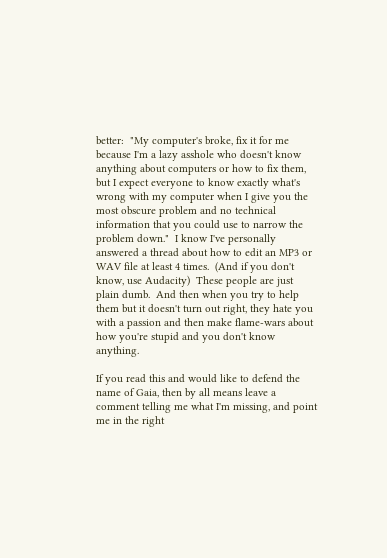better:  "My computer's broke, fix it for me because I'm a lazy asshole who doesn't know anything about computers or how to fix them, but I expect everyone to know exactly what's wrong with my computer when I give you the most obscure problem and no technical information that you could use to narrow the problem down."  I know I've personally answered a thread about how to edit an MP3 or WAV file at least 4 times.  (And if you don't know, use Audacity)  These people are just plain dumb.  And then when you try to help them but it doesn't turn out right, they hate you with a passion and then make flame-wars about how you're stupid and you don't know anything.

If you read this and would like to defend the name of Gaia, then by all means leave a comment telling me what I'm missing, and point me in the right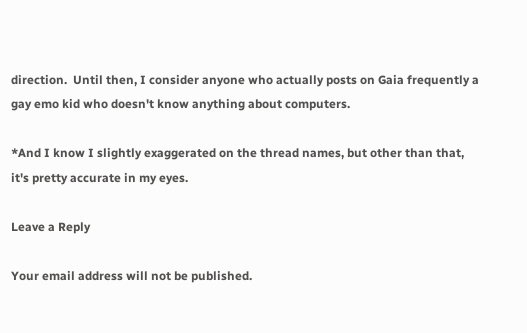direction.  Until then, I consider anyone who actually posts on Gaia frequently a gay emo kid who doesn't know anything about computers.

*And I know I slightly exaggerated on the thread names, but other than that, it's pretty accurate in my eyes.

Leave a Reply

Your email address will not be published.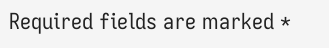Required fields are marked *